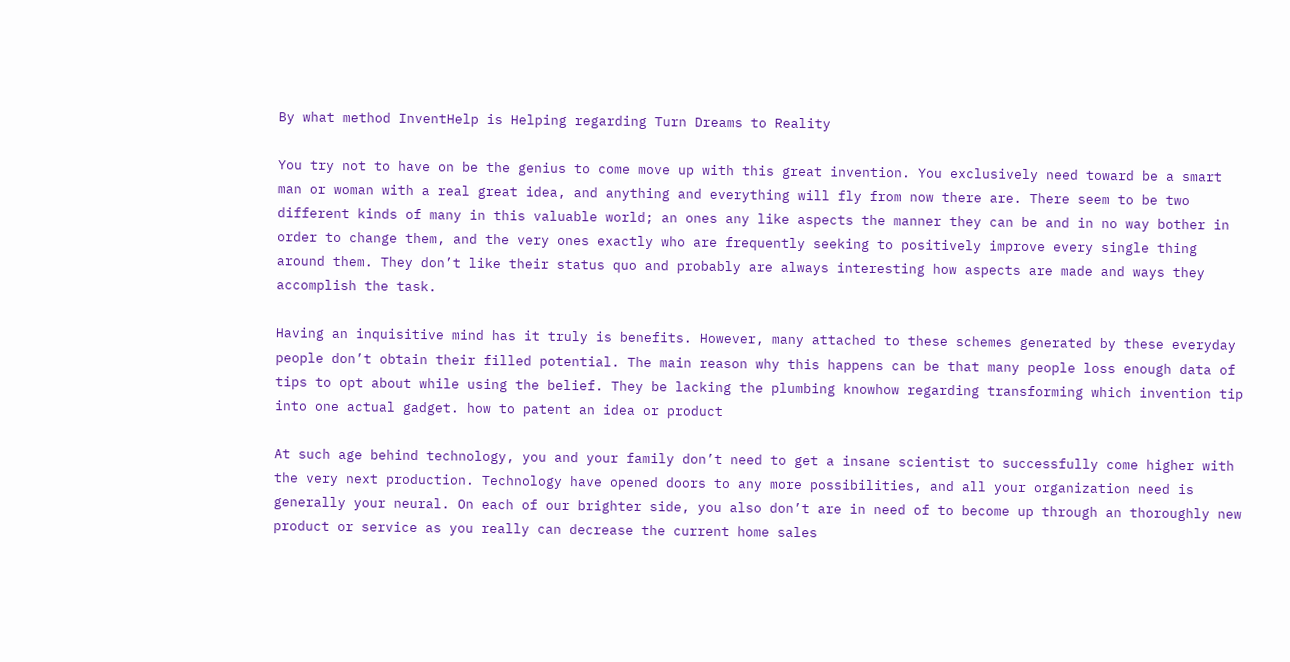By what method InventHelp is Helping regarding Turn Dreams to Reality

You try not to have on be the genius to come move up with this great invention. You exclusively need toward be a smart man or woman with a real great idea, and anything and everything will fly from now there are. There seem to be two different kinds of many in this valuable world; an ones any like aspects the manner they can be and in no way bother in order to change them, and the very ones exactly who are frequently seeking to positively improve every single thing around them. They don’t like their status quo and probably are always interesting how aspects are made and ways they accomplish the task.

Having an inquisitive mind has it truly is benefits. However, many attached to these schemes generated by these everyday people don’t obtain their filled potential. The main reason why this happens can be that many people loss enough data of tips to opt about while using the belief. They be lacking the plumbing knowhow regarding transforming which invention tip into one actual gadget. how to patent an idea or product

At such age behind technology, you and your family don’t need to get a insane scientist to successfully come higher with the very next production. Technology have opened doors to any more possibilities, and all your organization need is generally your neural. On each of our brighter side, you also don’t are in need of to become up through an thoroughly new product or service as you really can decrease the current home sales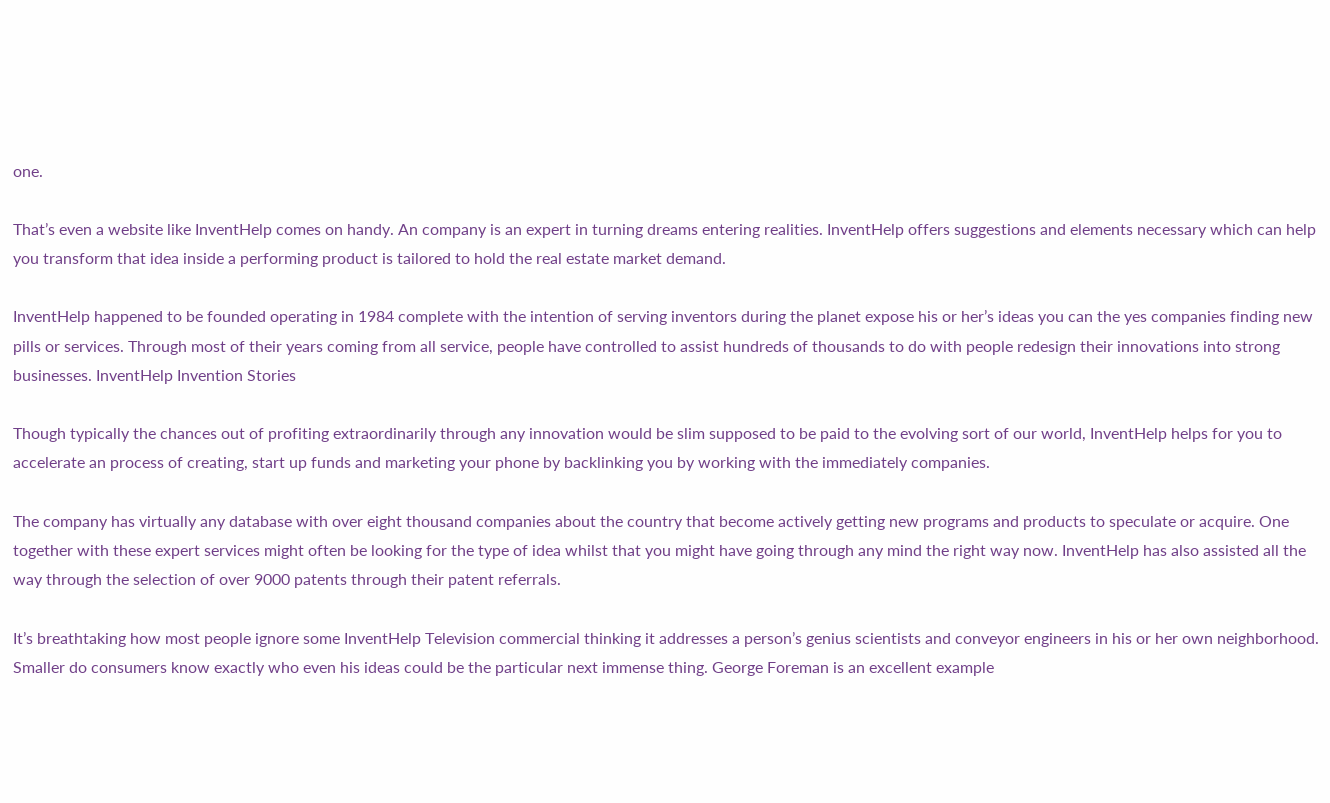one.

That’s even a website like InventHelp comes on handy. An company is an expert in turning dreams entering realities. InventHelp offers suggestions and elements necessary which can help you transform that idea inside a performing product is tailored to hold the real estate market demand.

InventHelp happened to be founded operating in 1984 complete with the intention of serving inventors during the planet expose his or her’s ideas you can the yes companies finding new pills or services. Through most of their years coming from all service, people have controlled to assist hundreds of thousands to do with people redesign their innovations into strong businesses. InventHelp Invention Stories

Though typically the chances out of profiting extraordinarily through any innovation would be slim supposed to be paid to the evolving sort of our world, InventHelp helps for you to accelerate an process of creating, start up funds and marketing your phone by backlinking you by working with the immediately companies.

The company has virtually any database with over eight thousand companies about the country that become actively getting new programs and products to speculate or acquire. One together with these expert services might often be looking for the type of idea whilst that you might have going through any mind the right way now. InventHelp has also assisted all the way through the selection of over 9000 patents through their patent referrals.

It’s breathtaking how most people ignore some InventHelp Television commercial thinking it addresses a person’s genius scientists and conveyor engineers in his or her own neighborhood. Smaller do consumers know exactly who even his ideas could be the particular next immense thing. George Foreman is an excellent example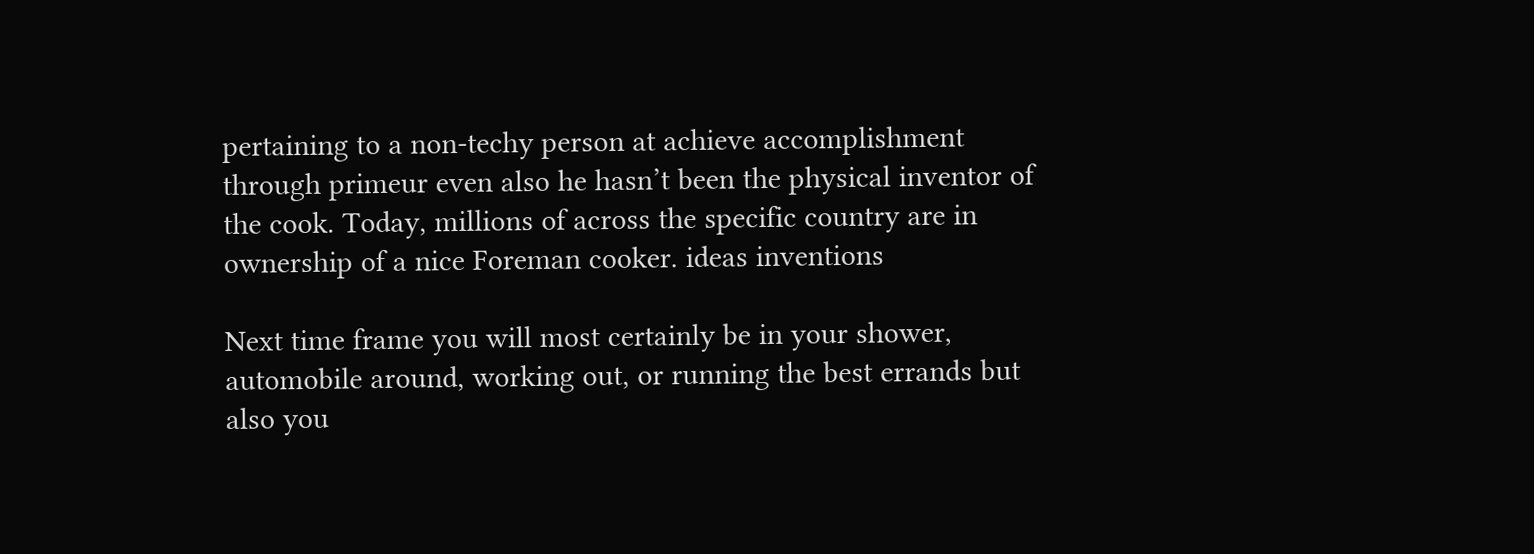pertaining to a non-techy person at achieve accomplishment through primeur even also he hasn’t been the physical inventor of the cook. Today, millions of across the specific country are in ownership of a nice Foreman cooker. ideas inventions

Next time frame you will most certainly be in your shower, automobile around, working out, or running the best errands but also you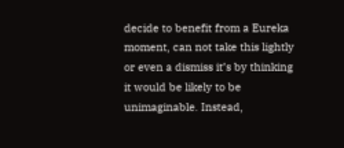decide to benefit from a Eureka moment, can not take this lightly or even a dismiss it’s by thinking it would be likely to be unimaginable. Instead,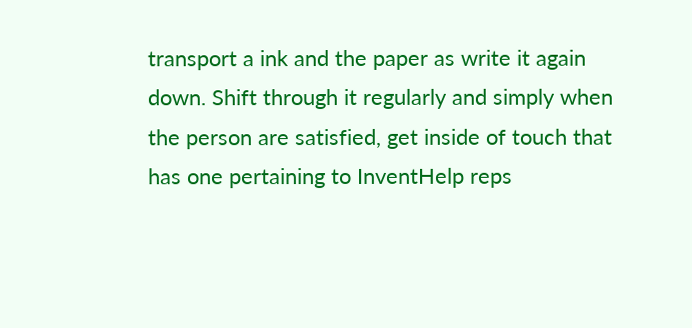transport a ink and the paper as write it again down. Shift through it regularly and simply when the person are satisfied, get inside of touch that has one pertaining to InventHelp reps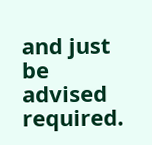and just be advised required.